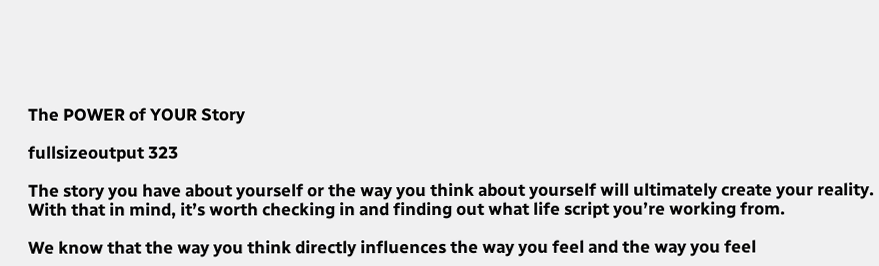The POWER of YOUR Story

fullsizeoutput 323

The story you have about yourself or the way you think about yourself will ultimately create your reality. With that in mind, it’s worth checking in and finding out what life script you’re working from.

We know that the way you think directly influences the way you feel and the way you feel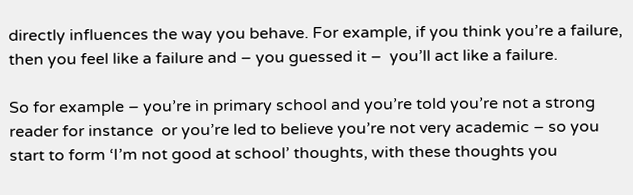directly influences the way you behave. For example, if you think you’re a failure, then you feel like a failure and – you guessed it –  you’ll act like a failure.

So for example – you’re in primary school and you’re told you’re not a strong reader for instance  or you’re led to believe you’re not very academic – so you start to form ‘I’m not good at school’ thoughts, with these thoughts you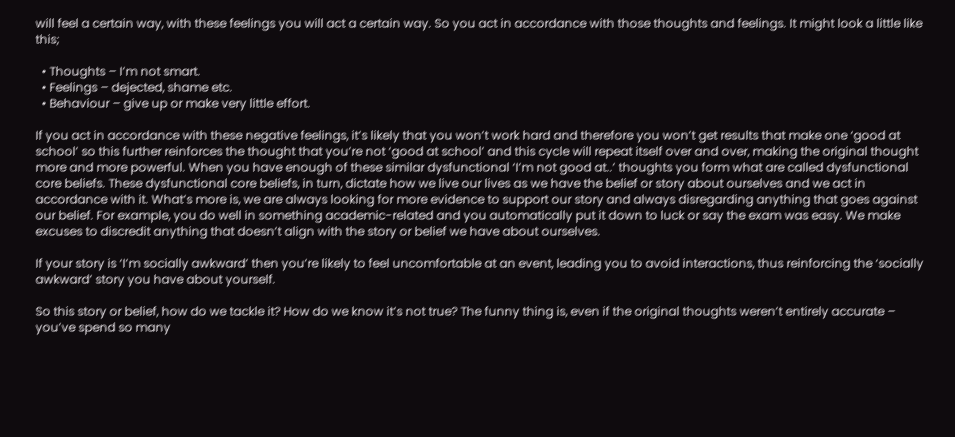will feel a certain way, with these feelings you will act a certain way. So you act in accordance with those thoughts and feelings. It might look a little like this;

  • Thoughts – I’m not smart.
  • Feelings – dejected, shame etc.
  • Behaviour – give up or make very little effort.

If you act in accordance with these negative feelings, it’s likely that you won’t work hard and therefore you won’t get results that make one ‘good at school’ so this further reinforces the thought that you’re not ‘good at school’ and this cycle will repeat itself over and over, making the original thought more and more powerful. When you have enough of these similar dysfunctional ‘I’m not good at..’ thoughts you form what are called dysfunctional core beliefs. These dysfunctional core beliefs, in turn, dictate how we live our lives as we have the belief or story about ourselves and we act in accordance with it. What’s more is, we are always looking for more evidence to support our story and always disregarding anything that goes against our belief. For example, you do well in something academic-related and you automatically put it down to luck or say the exam was easy. We make excuses to discredit anything that doesn’t align with the story or belief we have about ourselves.

If your story is ‘I’m socially awkward’ then you’re likely to feel uncomfortable at an event, leading you to avoid interactions, thus reinforcing the ‘socially awkward’ story you have about yourself.

So this story or belief, how do we tackle it? How do we know it’s not true? The funny thing is, even if the original thoughts weren’t entirely accurate – you’ve spend so many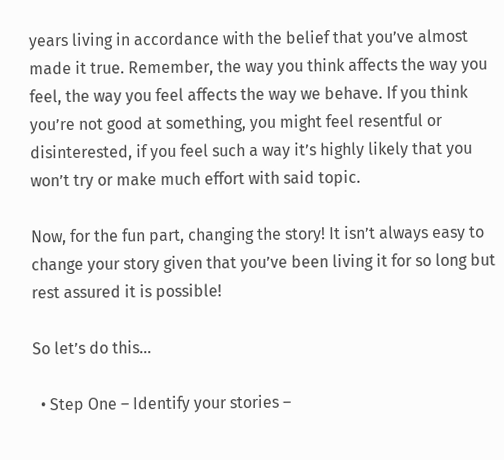years living in accordance with the belief that you’ve almost made it true. Remember, the way you think affects the way you feel, the way you feel affects the way we behave. If you think you’re not good at something, you might feel resentful or disinterested, if you feel such a way it’s highly likely that you won’t try or make much effort with said topic.

Now, for the fun part, changing the story! It isn’t always easy to change your story given that you’ve been living it for so long but rest assured it is possible!

So let’s do this…

  • Step One – Identify your stories –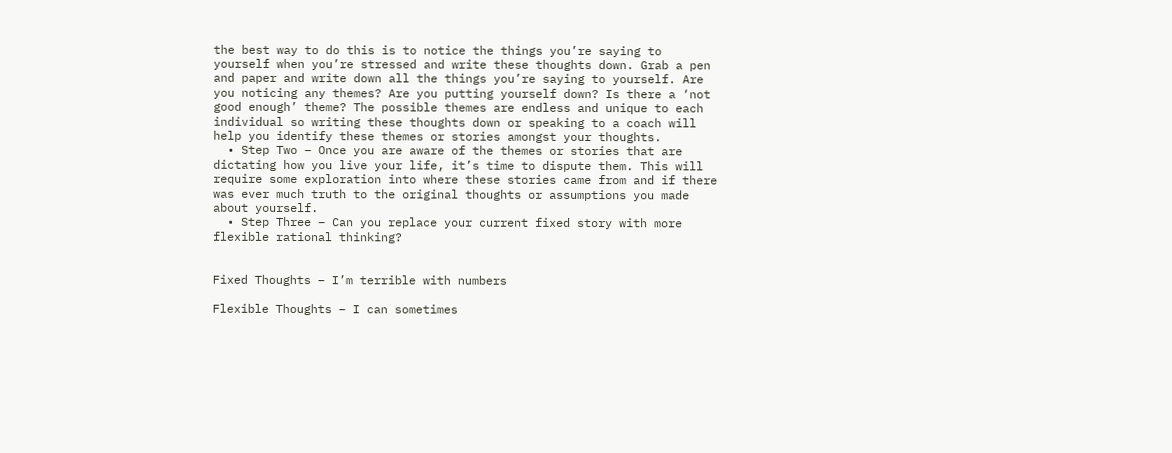the best way to do this is to notice the things you’re saying to yourself when you’re stressed and write these thoughts down. Grab a pen and paper and write down all the things you’re saying to yourself. Are you noticing any themes? Are you putting yourself down? Is there a ‘not good enough’ theme? The possible themes are endless and unique to each individual so writing these thoughts down or speaking to a coach will help you identify these themes or stories amongst your thoughts.
  • Step Two – Once you are aware of the themes or stories that are dictating how you live your life, it’s time to dispute them. This will require some exploration into where these stories came from and if there was ever much truth to the original thoughts or assumptions you made about yourself.
  • Step Three – Can you replace your current fixed story with more flexible rational thinking?


Fixed Thoughts – I’m terrible with numbers

Flexible Thoughts – I can sometimes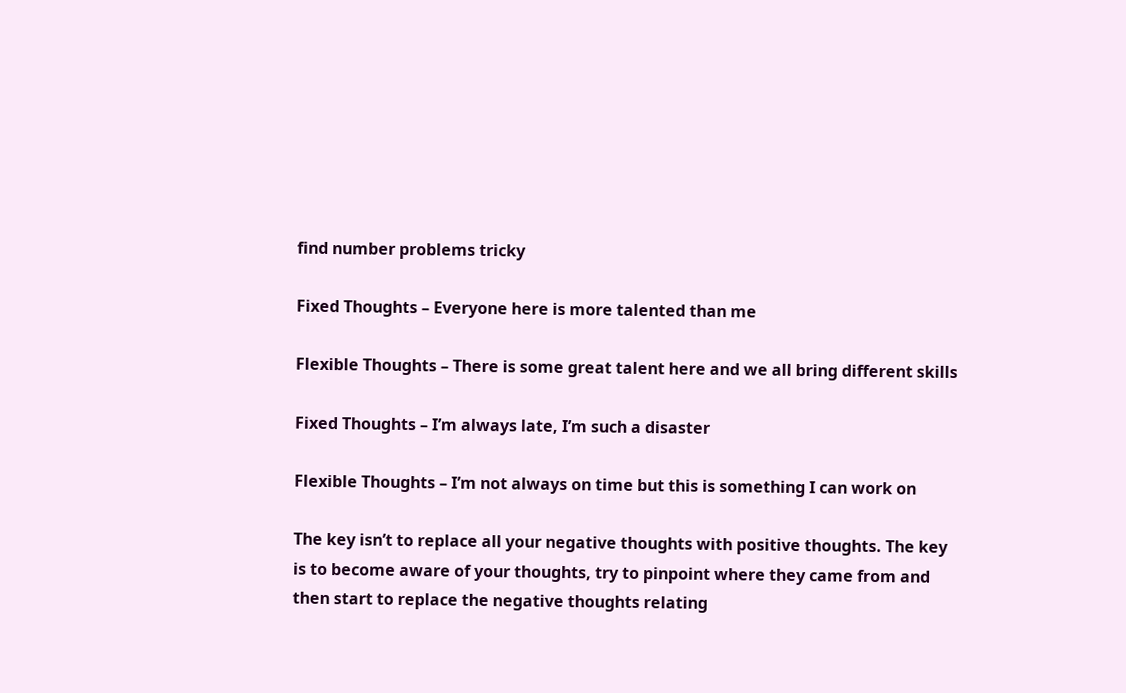find number problems tricky

Fixed Thoughts – Everyone here is more talented than me

Flexible Thoughts – There is some great talent here and we all bring different skills

Fixed Thoughts – I’m always late, I’m such a disaster

Flexible Thoughts – I’m not always on time but this is something I can work on

The key isn’t to replace all your negative thoughts with positive thoughts. The key is to become aware of your thoughts, try to pinpoint where they came from and then start to replace the negative thoughts relating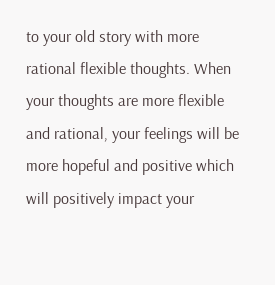to your old story with more rational flexible thoughts. When your thoughts are more flexible and rational, your feelings will be more hopeful and positive which will positively impact your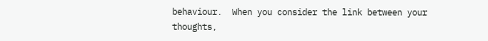behaviour.  When you consider the link between your thoughts,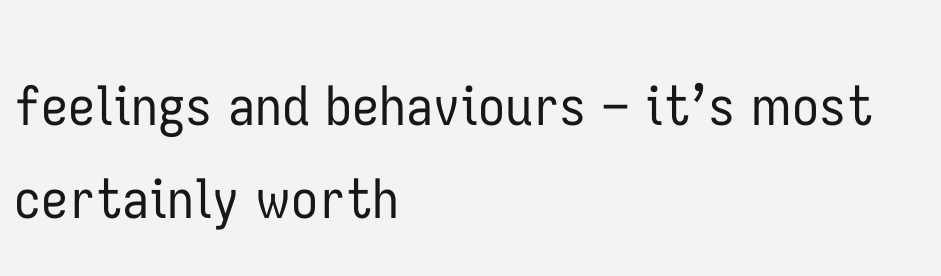feelings and behaviours – it’s most certainly worth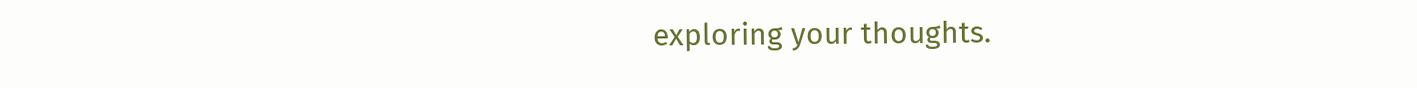exploring your thoughts.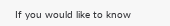If you would like to know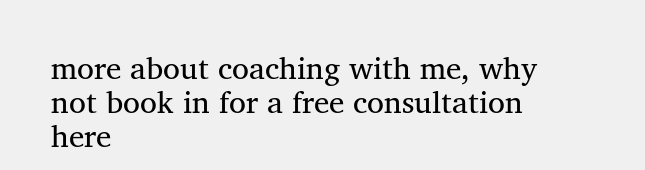more about coaching with me, why not book in for a free consultation here